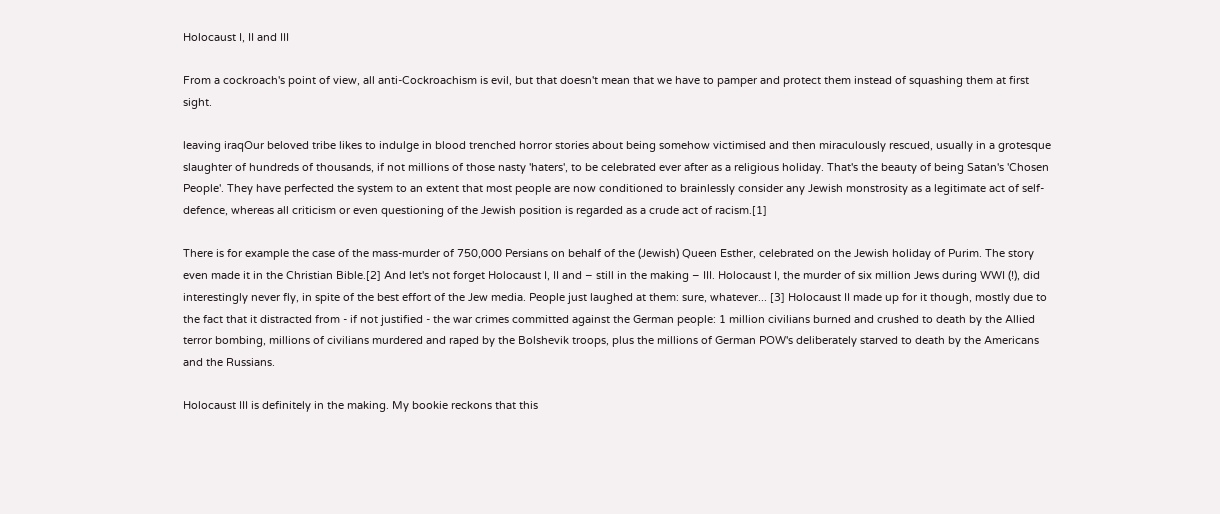Holocaust I, II and III

From a cockroach's point of view, all anti-Cockroachism is evil, but that doesn't mean that we have to pamper and protect them instead of squashing them at first sight.

leaving iraqOur beloved tribe likes to indulge in blood trenched horror stories about being somehow victimised and then miraculously rescued, usually in a grotesque slaughter of hundreds of thousands, if not millions of those nasty 'haters', to be celebrated ever after as a religious holiday. That's the beauty of being Satan's 'Chosen People'. They have perfected the system to an extent that most people are now conditioned to brainlessly consider any Jewish monstrosity as a legitimate act of self-defence, whereas all criticism or even questioning of the Jewish position is regarded as a crude act of racism.[1]

There is for example the case of the mass-murder of 750,000 Persians on behalf of the (Jewish) Queen Esther, celebrated on the Jewish holiday of Purim. The story even made it in the Christian Bible.[2] And let's not forget Holocaust I, II and – still in the making – III. Holocaust I, the murder of six million Jews during WWI (!), did interestingly never fly, in spite of the best effort of the Jew media. People just laughed at them: sure, whatever... [3] Holocaust II made up for it though, mostly due to the fact that it distracted from - if not justified - the war crimes committed against the German people: 1 million civilians burned and crushed to death by the Allied terror bombing, millions of civilians murdered and raped by the Bolshevik troops, plus the millions of German POW's deliberately starved to death by the Americans and the Russians.

Holocaust III is definitely in the making. My bookie reckons that this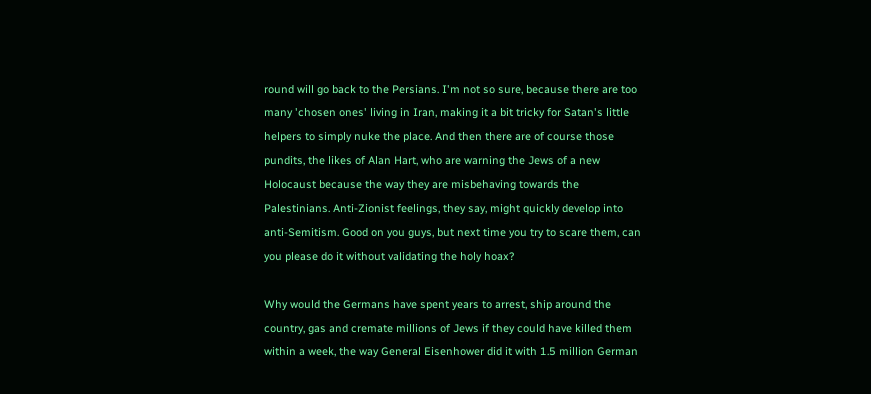round will go back to the Persians. I'm not so sure, because there are too many 'chosen ones' living in Iran, making it a bit tricky for Satan's little helpers to simply nuke the place. And then there are of course those pundits, the likes of Alan Hart, who are warning the Jews of a new Holocaust because the way they are misbehaving towards the Palestinians. Anti-Zionist feelings, they say, might quickly develop into anti-Semitism. Good on you guys, but next time you try to scare them, can you please do it without validating the holy hoax?

Why would the Germans have spent years to arrest, ship around the country, gas and cremate millions of Jews if they could have killed them within a week, the way General Eisenhower did it with 1.5 million German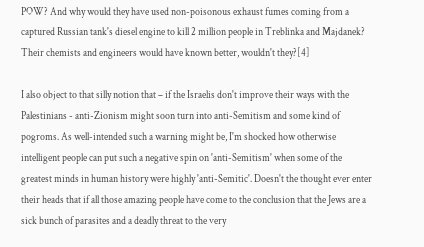POW? And why would they have used non-poisonous exhaust fumes coming from a captured Russian tank's diesel engine to kill 2 million people in Treblinka and Majdanek? Their chemists and engineers would have known better, wouldn't they?[4]

I also object to that silly notion that – if the Israelis don't improve their ways with the Palestinians - anti-Zionism might soon turn into anti-Semitism and some kind of pogroms. As well-intended such a warning might be, I'm shocked how otherwise intelligent people can put such a negative spin on 'anti-Semitism' when some of the greatest minds in human history were highly 'anti-Semitic'. Doesn't the thought ever enter their heads that if all those amazing people have come to the conclusion that the Jews are a sick bunch of parasites and a deadly threat to the very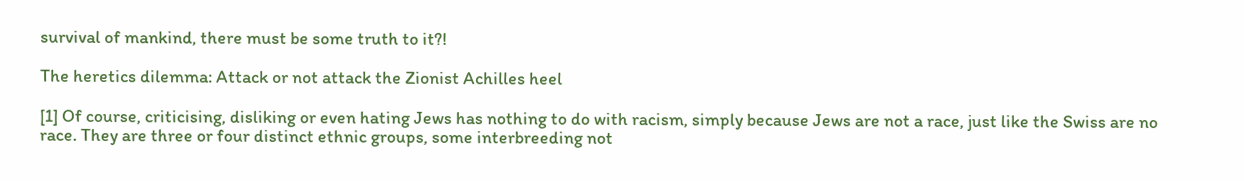survival of mankind, there must be some truth to it?!

The heretics dilemma: Attack or not attack the Zionist Achilles heel

[1] Of course, criticising, disliking or even hating Jews has nothing to do with racism, simply because Jews are not a race, just like the Swiss are no race. They are three or four distinct ethnic groups, some interbreeding not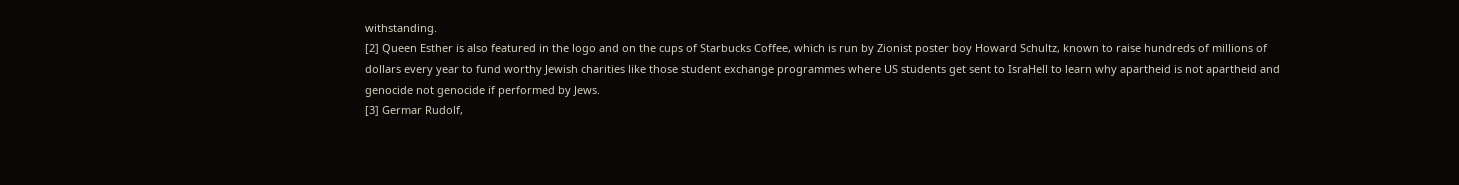withstanding.
[2] Queen Esther is also featured in the logo and on the cups of Starbucks Coffee, which is run by Zionist poster boy Howard Schultz, known to raise hundreds of millions of dollars every year to fund worthy Jewish charities like those student exchange programmes where US students get sent to IsraHell to learn why apartheid is not apartheid and genocide not genocide if performed by Jews.
[3] Germar Rudolf,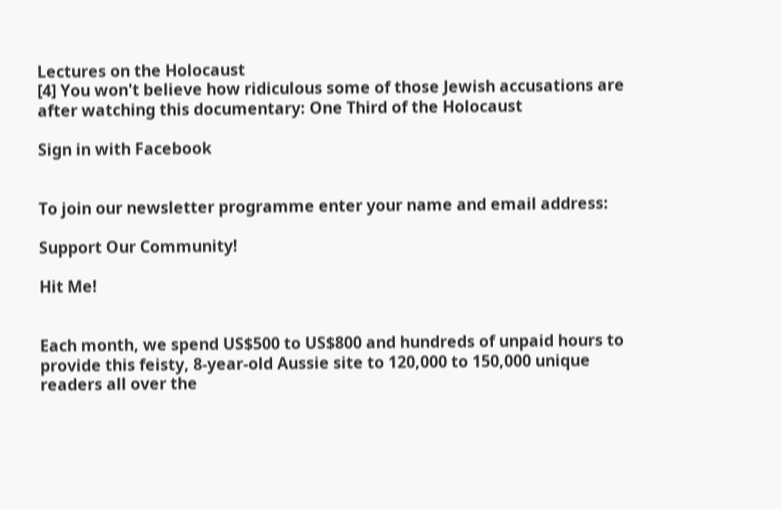Lectures on the Holocaust
[4] You won't believe how ridiculous some of those Jewish accusations are after watching this documentary: One Third of the Holocaust

Sign in with Facebook


To join our newsletter programme enter your name and email address:

Support Our Community!

Hit Me!


Each month, we spend US$500 to US$800 and hundreds of unpaid hours to provide this feisty, 8-year-old Aussie site to 120,000 to 150,000 unique readers all over the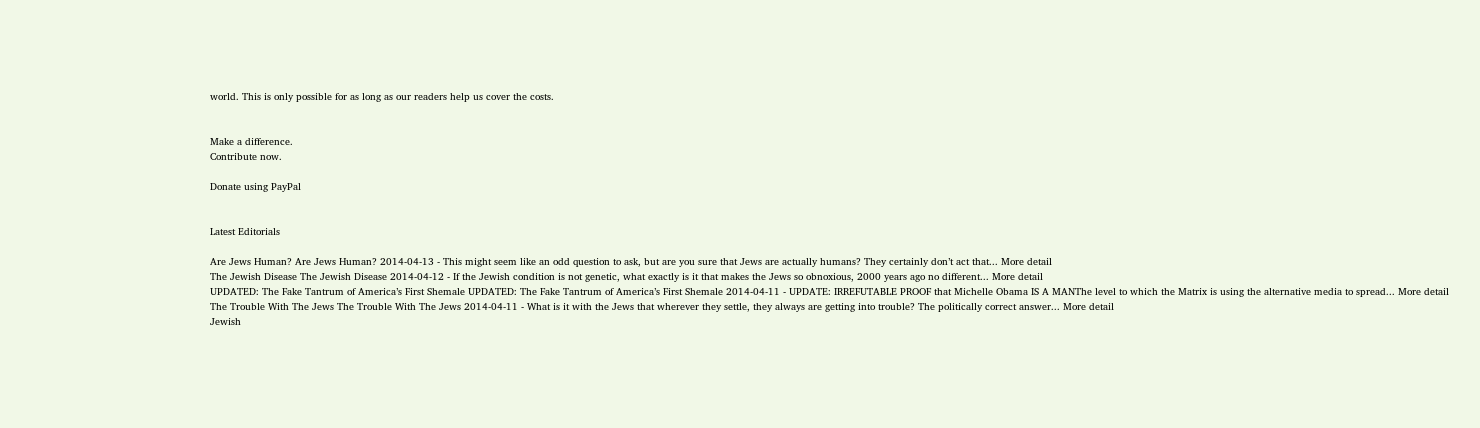world. This is only possible for as long as our readers help us cover the costs.


Make a difference.
Contribute now.

Donate using PayPal


Latest Editorials

Are Jews Human? Are Jews Human? 2014-04-13 - This might seem like an odd question to ask, but are you sure that Jews are actually humans? They certainly don’t act that... More detail
The Jewish Disease The Jewish Disease 2014-04-12 - If the Jewish condition is not genetic, what exactly is it that makes the Jews so obnoxious, 2000 years ago no different... More detail
UPDATED: The Fake Tantrum of America’s First Shemale UPDATED: The Fake Tantrum of America’s First Shemale 2014-04-11 - UPDATE: IRREFUTABLE PROOF that Michelle Obama IS A MANThe level to which the Matrix is using the alternative media to spread... More detail
The Trouble With The Jews The Trouble With The Jews 2014-04-11 - What is it with the Jews that wherever they settle, they always are getting into trouble? The politically correct answer... More detail
Jewish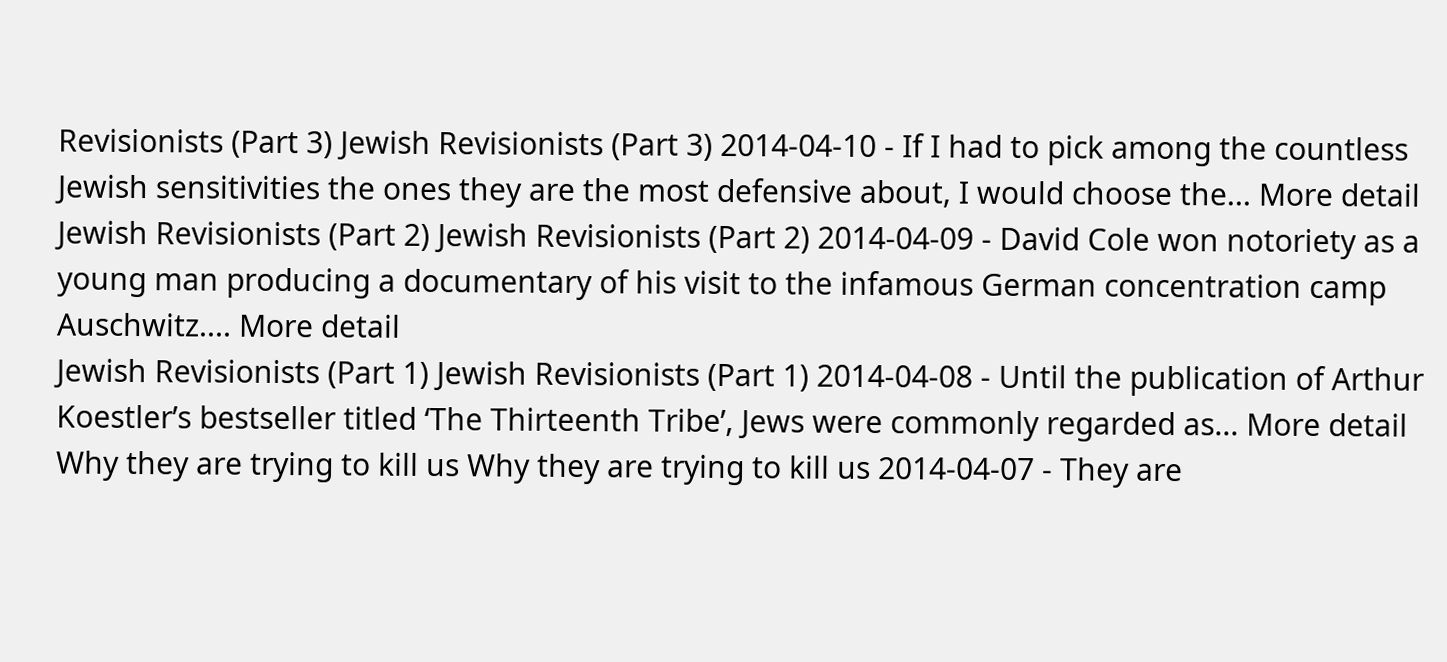Revisionists (Part 3) Jewish Revisionists (Part 3) 2014-04-10 - If I had to pick among the countless Jewish sensitivities the ones they are the most defensive about, I would choose the... More detail
Jewish Revisionists (Part 2) Jewish Revisionists (Part 2) 2014-04-09 - David Cole won notoriety as a young man producing a documentary of his visit to the infamous German concentration camp Auschwitz.... More detail
Jewish Revisionists (Part 1) Jewish Revisionists (Part 1) 2014-04-08 - Until the publication of Arthur Koestler’s bestseller titled ‘The Thirteenth Tribe’, Jews were commonly regarded as... More detail
Why they are trying to kill us Why they are trying to kill us 2014-04-07 - They are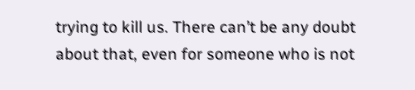trying to kill us. There can’t be any doubt about that, even for someone who is not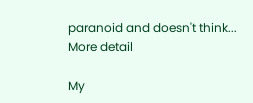paranoid and doesn't think... More detail

My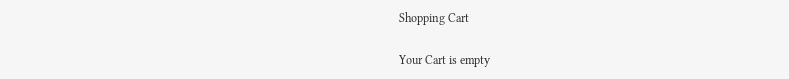Shopping Cart

Your Cart is empty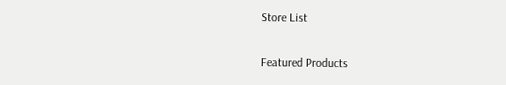Store List

Featured Products